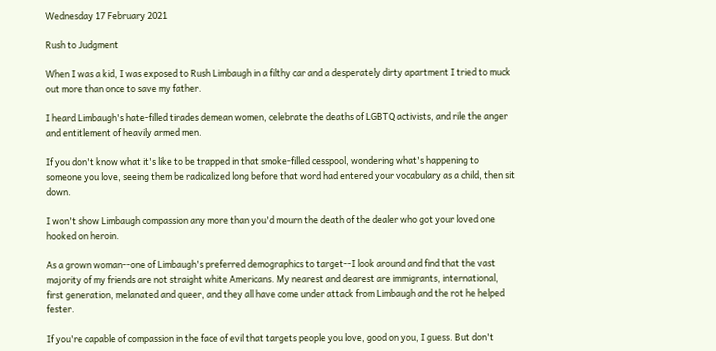Wednesday 17 February 2021

Rush to Judgment

When I was a kid, I was exposed to Rush Limbaugh in a filthy car and a desperately dirty apartment I tried to muck out more than once to save my father.

I heard Limbaugh's hate-filled tirades demean women, celebrate the deaths of LGBTQ activists, and rile the anger and entitlement of heavily armed men.

If you don't know what it's like to be trapped in that smoke-filled cesspool, wondering what's happening to someone you love, seeing them be radicalized long before that word had entered your vocabulary as a child, then sit down.

I won't show Limbaugh compassion any more than you'd mourn the death of the dealer who got your loved one hooked on heroin.

As a grown woman--one of Limbaugh's preferred demographics to target--I look around and find that the vast majority of my friends are not straight white Americans. My nearest and dearest are immigrants, international, first generation, melanated and queer, and they all have come under attack from Limbaugh and the rot he helped fester.

If you're capable of compassion in the face of evil that targets people you love, good on you, I guess. But don't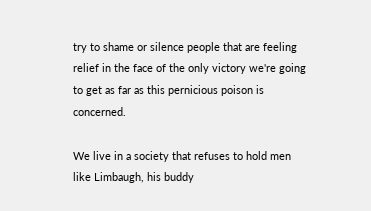try to shame or silence people that are feeling relief in the face of the only victory we're going to get as far as this pernicious poison is concerned.

We live in a society that refuses to hold men like Limbaugh, his buddy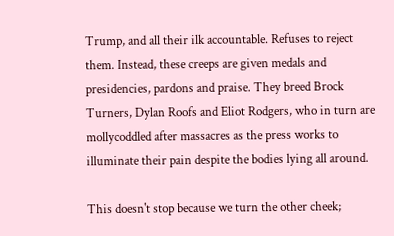Trump, and all their ilk accountable. Refuses to reject them. Instead, these creeps are given medals and presidencies, pardons and praise. They breed Brock Turners, Dylan Roofs and Eliot Rodgers, who in turn are mollycoddled after massacres as the press works to illuminate their pain despite the bodies lying all around.

This doesn't stop because we turn the other cheek;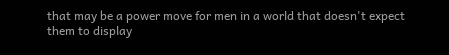that may be a power move for men in a world that doesn't expect them to display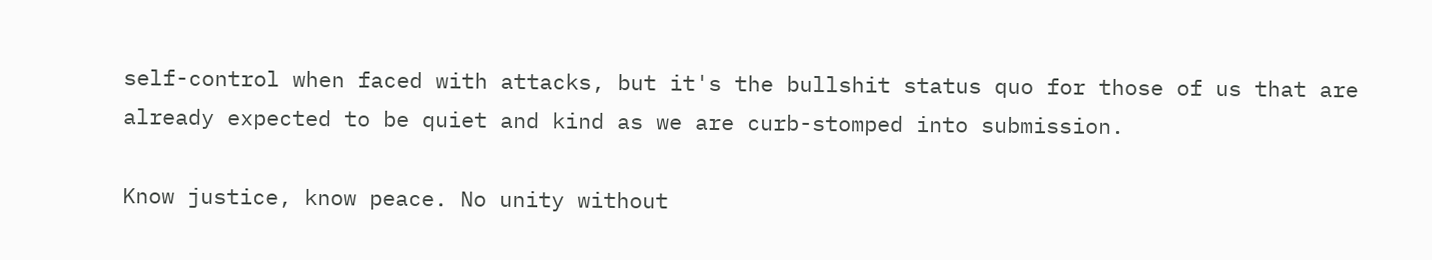self-control when faced with attacks, but it's the bullshit status quo for those of us that are already expected to be quiet and kind as we are curb-stomped into submission.

Know justice, know peace. No unity without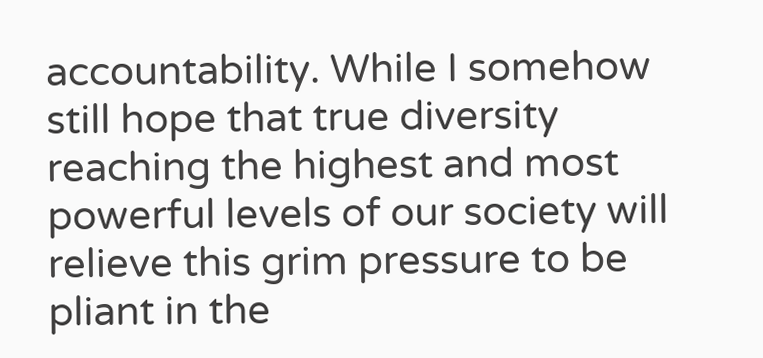accountability. While I somehow still hope that true diversity reaching the highest and most powerful levels of our society will relieve this grim pressure to be pliant in the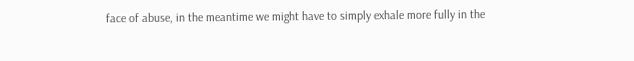face of abuse, in the meantime we might have to simply exhale more fully in the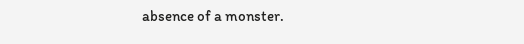absence of a monster.